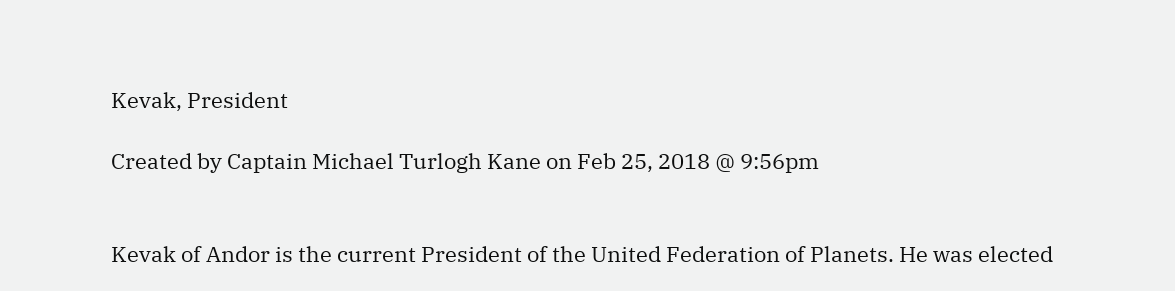Kevak, President

Created by Captain Michael Turlogh Kane on Feb 25, 2018 @ 9:56pm


Kevak of Andor is the current President of the United Federation of Planets. He was elected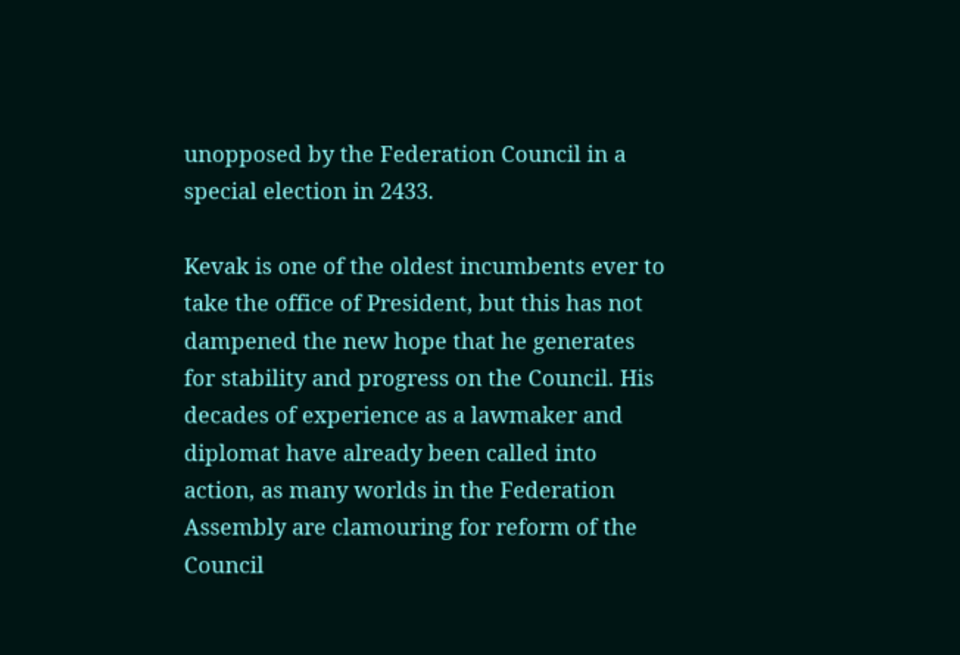unopposed by the Federation Council in a special election in 2433.

Kevak is one of the oldest incumbents ever to take the office of President, but this has not dampened the new hope that he generates for stability and progress on the Council. His decades of experience as a lawmaker and diplomat have already been called into action, as many worlds in the Federation Assembly are clamouring for reform of the Council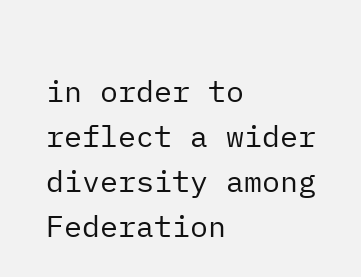in order to reflect a wider diversity among Federation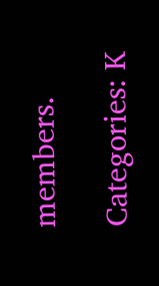members.

Categories: K